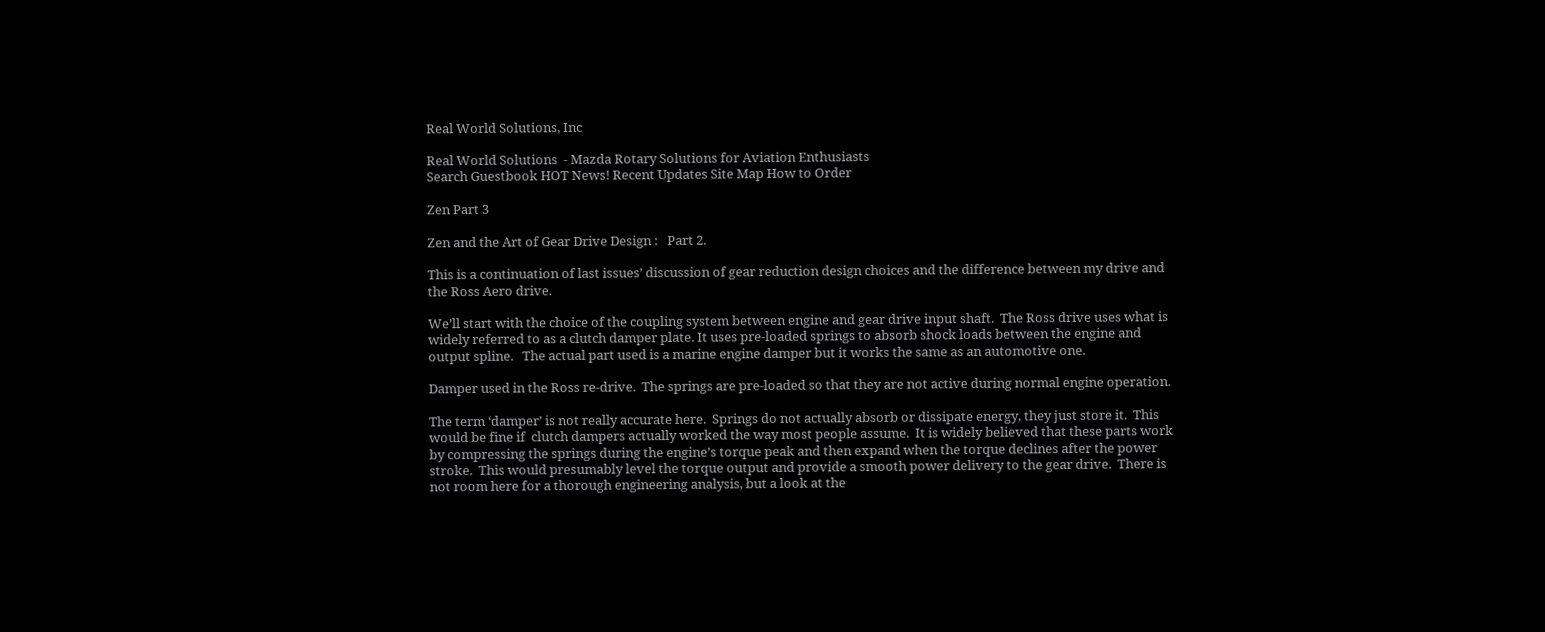Real World Solutions, Inc

Real World Solutions  - Mazda Rotary Solutions for Aviation Enthusiasts
Search Guestbook HOT News! Recent Updates Site Map How to Order

Zen Part 3

Zen and the Art of Gear Drive Design :   Part 2.

This is a continuation of last issues’ discussion of gear reduction design choices and the difference between my drive and the Ross Aero drive.

We’ll start with the choice of the coupling system between engine and gear drive input shaft.  The Ross drive uses what is widely referred to as a clutch damper plate. It uses pre-loaded springs to absorb shock loads between the engine and output spline.   The actual part used is a marine engine damper but it works the same as an automotive one.

Damper used in the Ross re-drive.  The springs are pre-loaded so that they are not active during normal engine operation.

The term ‘damper’ is not really accurate here.  Springs do not actually absorb or dissipate energy, they just store it.  This would be fine if  clutch dampers actually worked the way most people assume.  It is widely believed that these parts work by compressing the springs during the engine’s torque peak and then expand when the torque declines after the power stroke.  This would presumably level the torque output and provide a smooth power delivery to the gear drive.  There is not room here for a thorough engineering analysis, but a look at the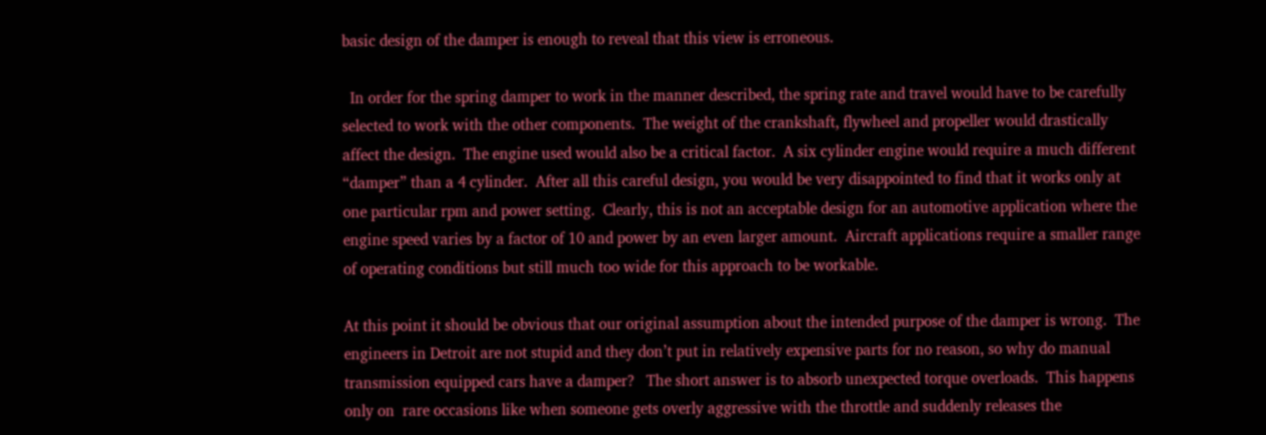basic design of the damper is enough to reveal that this view is erroneous.

  In order for the spring damper to work in the manner described, the spring rate and travel would have to be carefully selected to work with the other components.  The weight of the crankshaft, flywheel and propeller would drastically affect the design.  The engine used would also be a critical factor.  A six cylinder engine would require a much different “damper” than a 4 cylinder.  After all this careful design, you would be very disappointed to find that it works only at one particular rpm and power setting.  Clearly, this is not an acceptable design for an automotive application where the engine speed varies by a factor of 10 and power by an even larger amount.  Aircraft applications require a smaller range of operating conditions but still much too wide for this approach to be workable.

At this point it should be obvious that our original assumption about the intended purpose of the damper is wrong.  The engineers in Detroit are not stupid and they don’t put in relatively expensive parts for no reason, so why do manual transmission equipped cars have a damper?   The short answer is to absorb unexpected torque overloads.  This happens only on  rare occasions like when someone gets overly aggressive with the throttle and suddenly releases the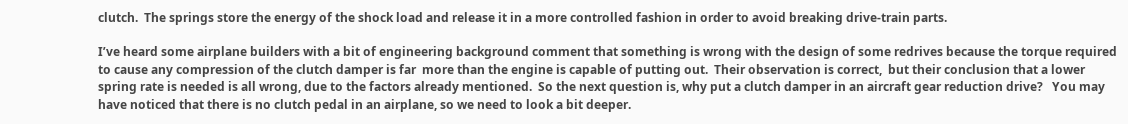clutch.  The springs store the energy of the shock load and release it in a more controlled fashion in order to avoid breaking drive-train parts.

I’ve heard some airplane builders with a bit of engineering background comment that something is wrong with the design of some redrives because the torque required to cause any compression of the clutch damper is far  more than the engine is capable of putting out.  Their observation is correct,  but their conclusion that a lower spring rate is needed is all wrong, due to the factors already mentioned.  So the next question is, why put a clutch damper in an aircraft gear reduction drive?   You may have noticed that there is no clutch pedal in an airplane, so we need to look a bit deeper.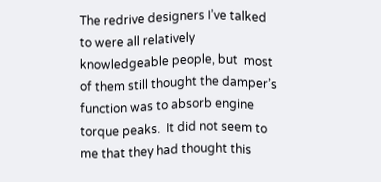The redrive designers I’ve talked to were all relatively knowledgeable people, but  most of them still thought the damper’s function was to absorb engine torque peaks.  It did not seem to me that they had thought this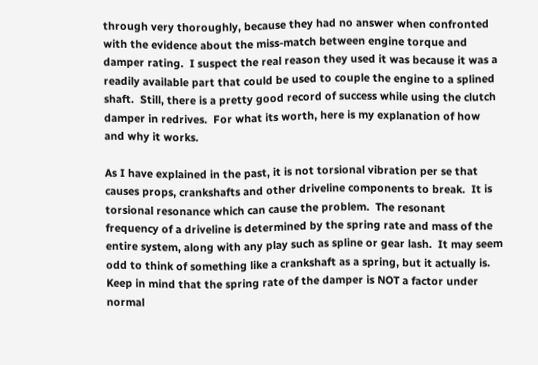through very thoroughly, because they had no answer when confronted with the evidence about the miss-match between engine torque and damper rating.  I suspect the real reason they used it was because it was a readily available part that could be used to couple the engine to a splined shaft.  Still, there is a pretty good record of success while using the clutch damper in redrives.  For what its worth, here is my explanation of how and why it works.

As I have explained in the past, it is not torsional vibration per se that causes props, crankshafts and other driveline components to break.  It is torsional resonance which can cause the problem.  The resonant  frequency of a driveline is determined by the spring rate and mass of the entire system, along with any play such as spline or gear lash.  It may seem odd to think of something like a crankshaft as a spring, but it actually is.  Keep in mind that the spring rate of the damper is NOT a factor under normal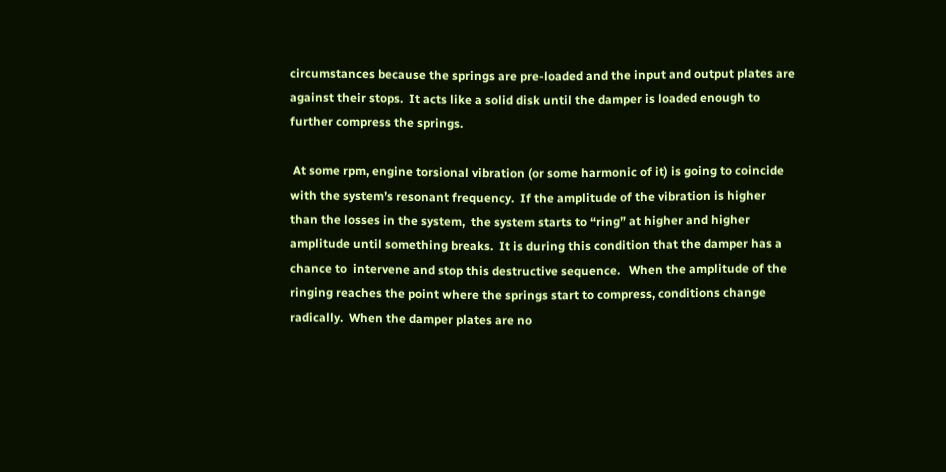circumstances because the springs are pre-loaded and the input and output plates are against their stops.  It acts like a solid disk until the damper is loaded enough to further compress the springs.

 At some rpm, engine torsional vibration (or some harmonic of it) is going to coincide with the system’s resonant frequency.  If the amplitude of the vibration is higher than the losses in the system,  the system starts to “ring” at higher and higher amplitude until something breaks.  It is during this condition that the damper has a chance to  intervene and stop this destructive sequence.   When the amplitude of the ringing reaches the point where the springs start to compress, conditions change radically.  When the damper plates are no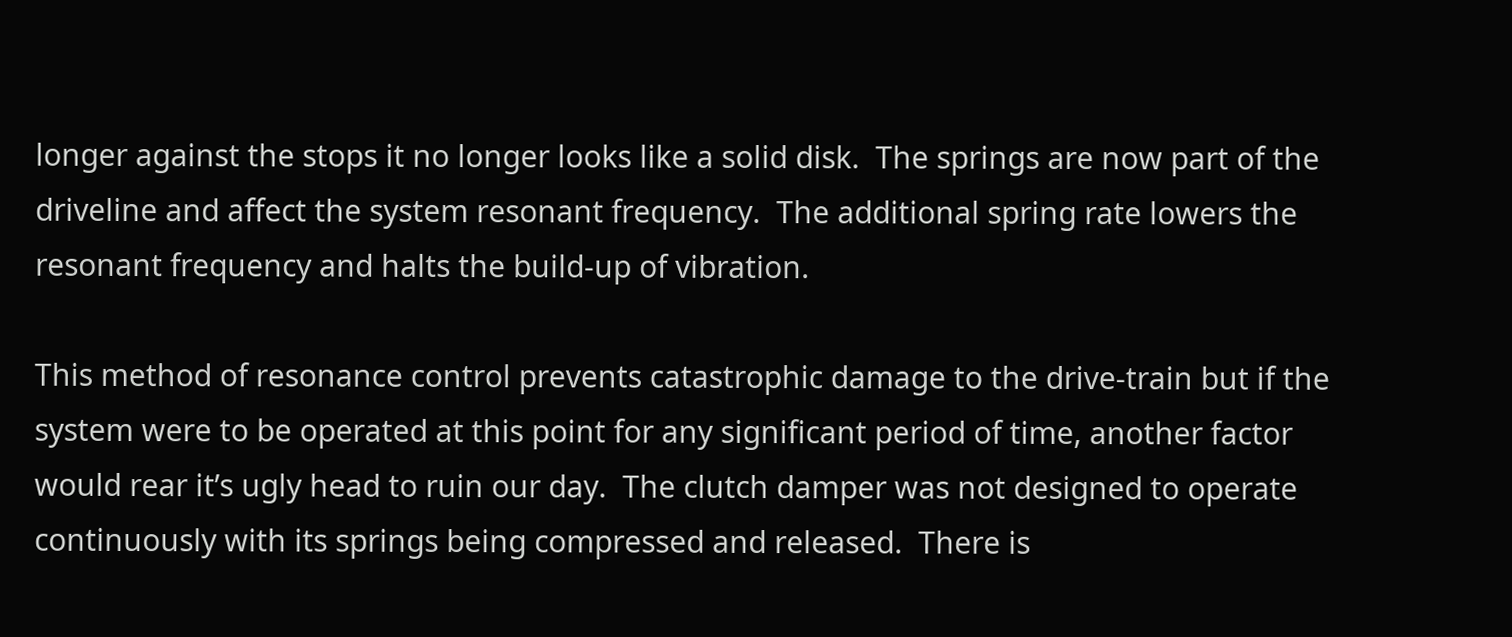longer against the stops it no longer looks like a solid disk.  The springs are now part of the driveline and affect the system resonant frequency.  The additional spring rate lowers the resonant frequency and halts the build-up of vibration.

This method of resonance control prevents catastrophic damage to the drive-train but if the system were to be operated at this point for any significant period of time, another factor would rear it’s ugly head to ruin our day.  The clutch damper was not designed to operate continuously with its springs being compressed and released.  There is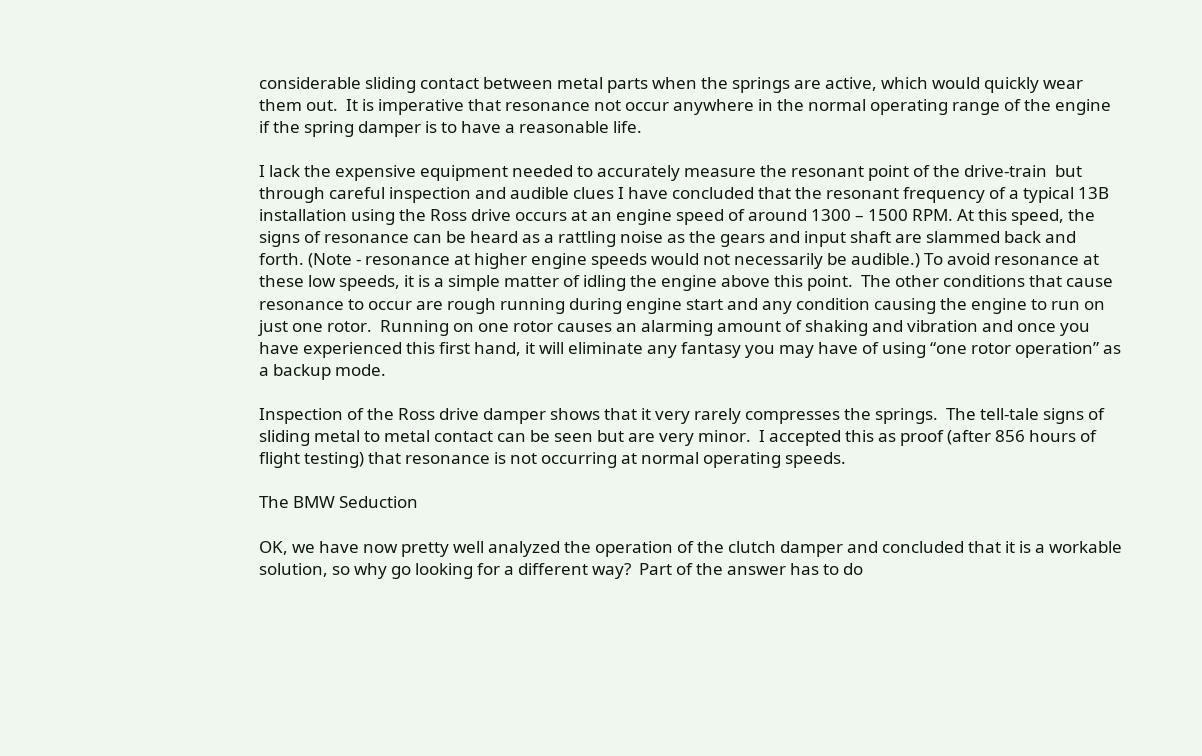considerable sliding contact between metal parts when the springs are active, which would quickly wear them out.  It is imperative that resonance not occur anywhere in the normal operating range of the engine if the spring damper is to have a reasonable life.

I lack the expensive equipment needed to accurately measure the resonant point of the drive-train  but  through careful inspection and audible clues I have concluded that the resonant frequency of a typical 13B installation using the Ross drive occurs at an engine speed of around 1300 – 1500 RPM. At this speed, the signs of resonance can be heard as a rattling noise as the gears and input shaft are slammed back and forth. (Note - resonance at higher engine speeds would not necessarily be audible.) To avoid resonance at these low speeds, it is a simple matter of idling the engine above this point.  The other conditions that cause resonance to occur are rough running during engine start and any condition causing the engine to run on just one rotor.  Running on one rotor causes an alarming amount of shaking and vibration and once you have experienced this first hand, it will eliminate any fantasy you may have of using “one rotor operation” as a backup mode.

Inspection of the Ross drive damper shows that it very rarely compresses the springs.  The tell-tale signs of sliding metal to metal contact can be seen but are very minor.  I accepted this as proof (after 856 hours of flight testing) that resonance is not occurring at normal operating speeds.

The BMW Seduction

OK, we have now pretty well analyzed the operation of the clutch damper and concluded that it is a workable solution, so why go looking for a different way?  Part of the answer has to do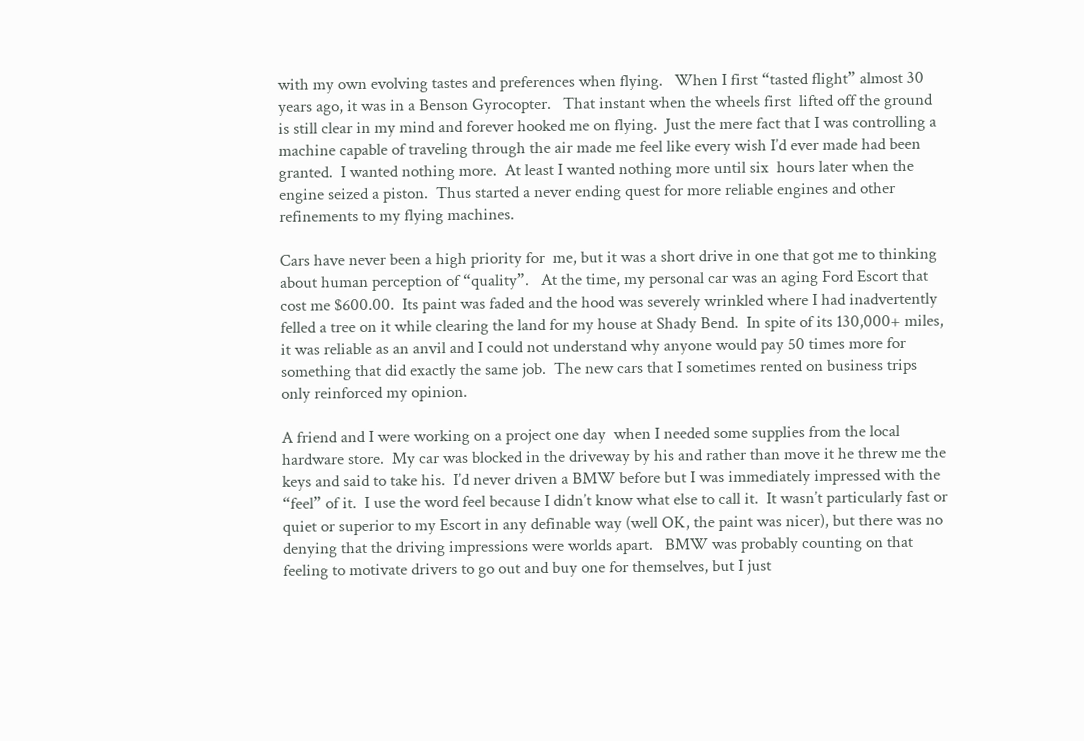with my own evolving tastes and preferences when flying.   When I first “tasted flight” almost 30 years ago, it was in a Benson Gyrocopter.   That instant when the wheels first  lifted off the ground is still clear in my mind and forever hooked me on flying.  Just the mere fact that I was controlling a machine capable of traveling through the air made me feel like every wish I’d ever made had been granted.  I wanted nothing more.  At least I wanted nothing more until six  hours later when the engine seized a piston.  Thus started a never ending quest for more reliable engines and other refinements to my flying machines.

Cars have never been a high priority for  me, but it was a short drive in one that got me to thinking about human perception of “quality”.   At the time, my personal car was an aging Ford Escort that cost me $600.00.  Its paint was faded and the hood was severely wrinkled where I had inadvertently felled a tree on it while clearing the land for my house at Shady Bend.  In spite of its 130,000+ miles, it was reliable as an anvil and I could not understand why anyone would pay 50 times more for something that did exactly the same job.  The new cars that I sometimes rented on business trips only reinforced my opinion.

A friend and I were working on a project one day  when I needed some supplies from the local hardware store.  My car was blocked in the driveway by his and rather than move it he threw me the keys and said to take his.  I’d never driven a BMW before but I was immediately impressed with the “feel” of it.  I use the word feel because I didn’t know what else to call it.  It wasn’t particularly fast or quiet or superior to my Escort in any definable way (well OK, the paint was nicer), but there was no denying that the driving impressions were worlds apart.   BMW was probably counting on that feeling to motivate drivers to go out and buy one for themselves, but I just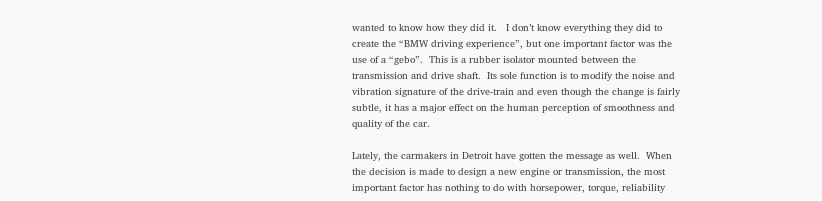wanted to know how they did it.   I don’t know everything they did to create the “BMW driving experience”, but one important factor was the use of a “gebo”.  This is a rubber isolator mounted between the transmission and drive shaft.  Its sole function is to modify the noise and vibration signature of the drive-train and even though the change is fairly subtle, it has a major effect on the human perception of smoothness and quality of the car.

Lately, the carmakers in Detroit have gotten the message as well.  When the decision is made to design a new engine or transmission, the most important factor has nothing to do with horsepower, torque, reliability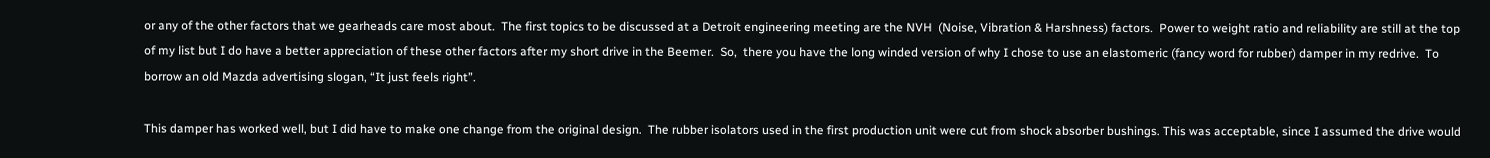or any of the other factors that we gearheads care most about.  The first topics to be discussed at a Detroit engineering meeting are the NVH  (Noise, Vibration & Harshness) factors.  Power to weight ratio and reliability are still at the top of my list but I do have a better appreciation of these other factors after my short drive in the Beemer.  So,  there you have the long winded version of why I chose to use an elastomeric (fancy word for rubber) damper in my redrive.  To borrow an old Mazda advertising slogan, “It just feels right”.

This damper has worked well, but I did have to make one change from the original design.  The rubber isolators used in the first production unit were cut from shock absorber bushings. This was acceptable, since I assumed the drive would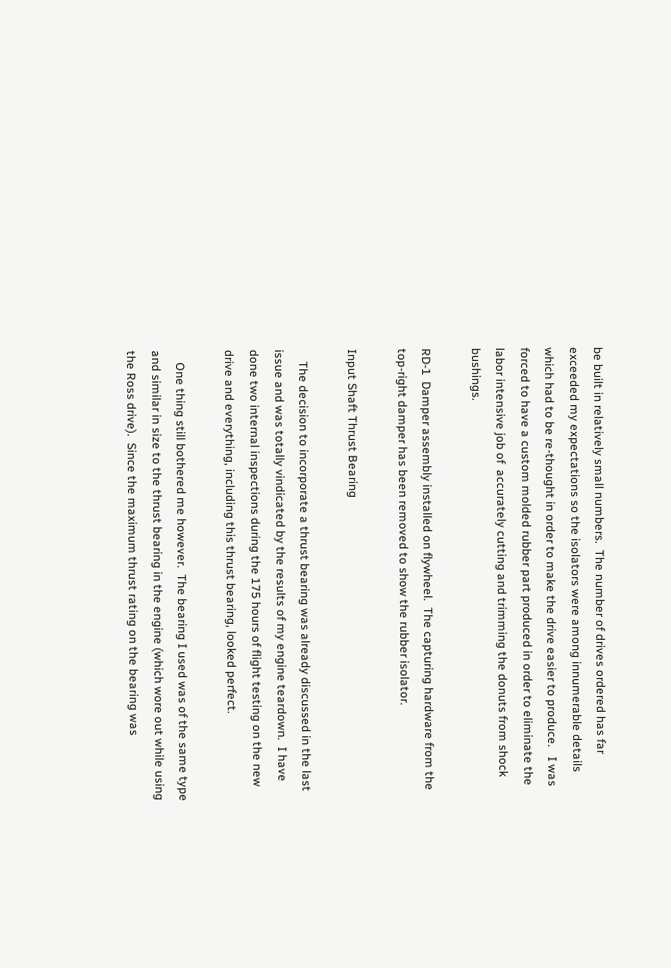be built in relatively small numbers.  The number of drives ordered has far exceeded my expectations so the isolators were among innumerable details which had to be re-thought in order to make the drive easier to produce.   I was forced to have a custom molded rubber part produced in order to eliminate the labor intensive job of  accurately cutting and trimming the donuts from shock bushings.

RD-1  Damper assembly installed on flywheel.  The capturing hardware from the top-right damper has been removed to show the rubber isolator.

Input Shaft Thrust Bearing

    The decision to incorporate a thrust bearing was already discussed in the last issue and was totally vindicated by the results of my engine teardown.  I have done two internal inspections during the 175 hours of flight testing on the new drive and everything, including this thrust bearing, looked perfect.

    One thing still bothered me however.  The bearing I used was of the same type and similar in size to the thrust bearing in the engine (which wore out while using the Ross drive).  Since the maximum thrust rating on the bearing was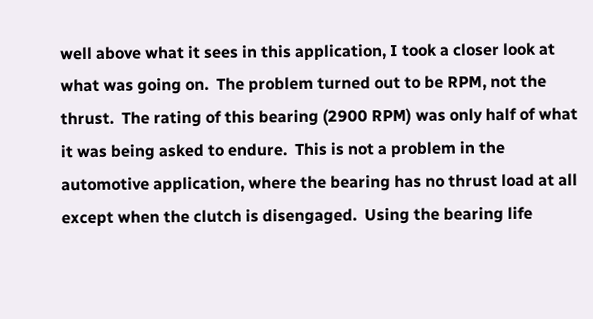well above what it sees in this application, I took a closer look at what was going on.  The problem turned out to be RPM, not the thrust.  The rating of this bearing (2900 RPM) was only half of what it was being asked to endure.  This is not a problem in the automotive application, where the bearing has no thrust load at all except when the clutch is disengaged.  Using the bearing life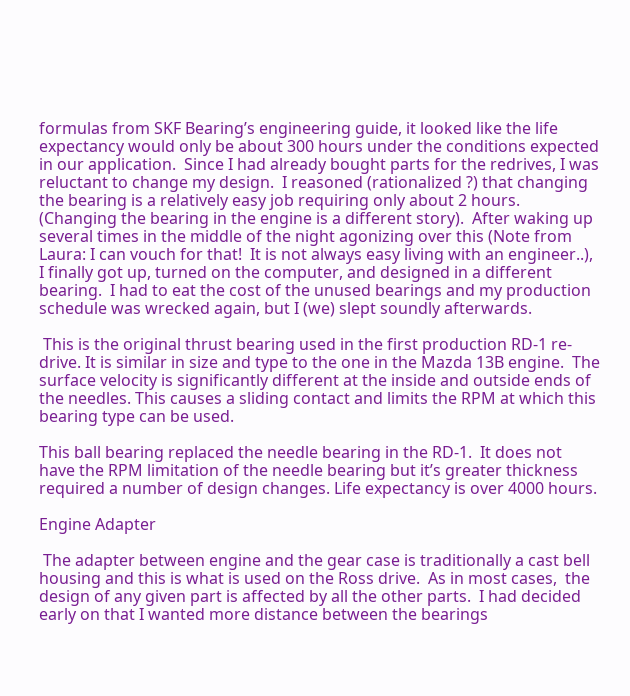formulas from SKF Bearing’s engineering guide, it looked like the life expectancy would only be about 300 hours under the conditions expected in our application.  Since I had already bought parts for the redrives, I was reluctant to change my design.  I reasoned (rationalized ?) that changing the bearing is a relatively easy job requiring only about 2 hours.  (Changing the bearing in the engine is a different story).  After waking up several times in the middle of the night agonizing over this (Note from Laura: I can vouch for that!  It is not always easy living with an engineer..), I finally got up, turned on the computer, and designed in a different bearing.  I had to eat the cost of the unused bearings and my production schedule was wrecked again, but I (we) slept soundly afterwards.

 This is the original thrust bearing used in the first production RD-1 re-drive. It is similar in size and type to the one in the Mazda 13B engine.  The surface velocity is significantly different at the inside and outside ends of the needles. This causes a sliding contact and limits the RPM at which this bearing type can be used.

This ball bearing replaced the needle bearing in the RD-1.  It does not have the RPM limitation of the needle bearing but it’s greater thickness required a number of design changes. Life expectancy is over 4000 hours.

Engine Adapter

 The adapter between engine and the gear case is traditionally a cast bell housing and this is what is used on the Ross drive.  As in most cases,  the design of any given part is affected by all the other parts.  I had decided early on that I wanted more distance between the bearings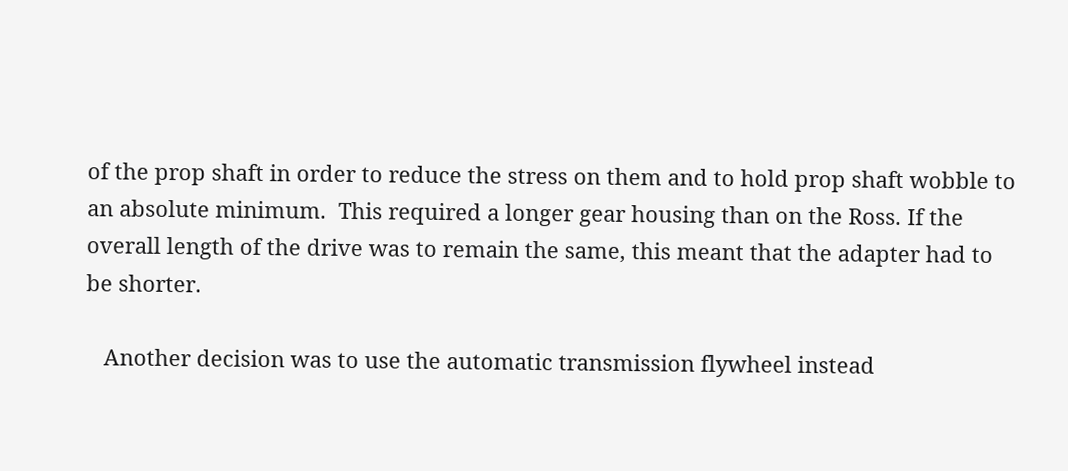of the prop shaft in order to reduce the stress on them and to hold prop shaft wobble to an absolute minimum.  This required a longer gear housing than on the Ross. If the overall length of the drive was to remain the same, this meant that the adapter had to be shorter.

   Another decision was to use the automatic transmission flywheel instead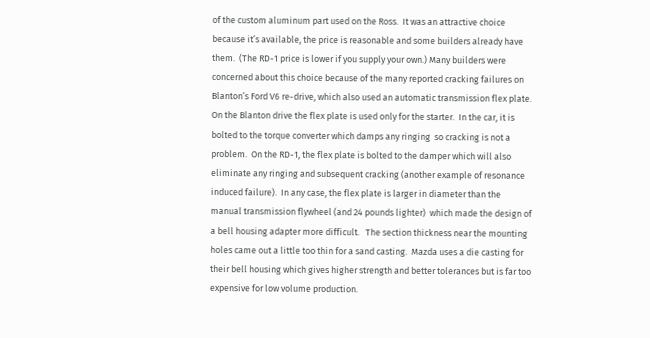of the custom aluminum part used on the Ross.  It was an attractive choice because it’s available, the price is reasonable and some builders already have them.  (The RD-1 price is lower if you supply your own.) Many builders were concerned about this choice because of the many reported cracking failures on Blanton’s Ford V6 re-drive, which also used an automatic transmission flex plate.  On the Blanton drive the flex plate is used only for the starter.  In the car, it is bolted to the torque converter which damps any ringing  so cracking is not a problem.  On the RD-1, the flex plate is bolted to the damper which will also eliminate any ringing and subsequent cracking (another example of resonance induced failure).  In any case, the flex plate is larger in diameter than the manual transmission flywheel (and 24 pounds lighter)  which made the design of a bell housing adapter more difficult.   The section thickness near the mounting holes came out a little too thin for a sand casting.  Mazda uses a die casting for their bell housing which gives higher strength and better tolerances but is far too expensive for low volume production.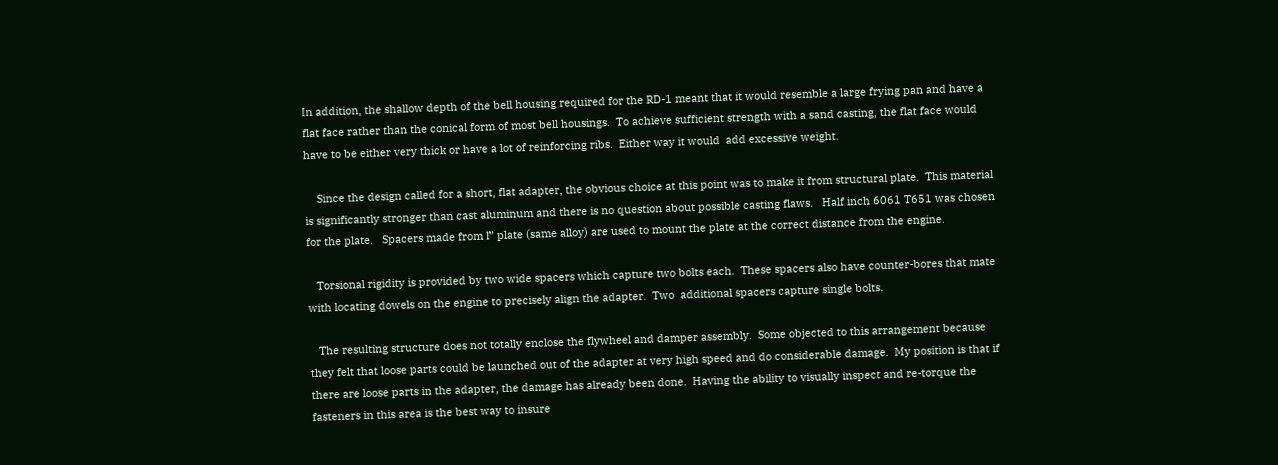In addition, the shallow depth of the bell housing required for the RD-1 meant that it would resemble a large frying pan and have a flat face rather than the conical form of most bell housings.  To achieve sufficient strength with a sand casting, the flat face would have to be either very thick or have a lot of reinforcing ribs.  Either way it would  add excessive weight.

    Since the design called for a short, flat adapter, the obvious choice at this point was to make it from structural plate.  This material is significantly stronger than cast aluminum and there is no question about possible casting flaws.   Half inch 6061 T651 was chosen for the plate.   Spacers made from ľ” plate (same alloy) are used to mount the plate at the correct distance from the engine.

   Torsional rigidity is provided by two wide spacers which capture two bolts each.  These spacers also have counter-bores that mate with locating dowels on the engine to precisely align the adapter.  Two  additional spacers capture single bolts.

   The resulting structure does not totally enclose the flywheel and damper assembly.  Some objected to this arrangement because they felt that loose parts could be launched out of the adapter at very high speed and do considerable damage.  My position is that if there are loose parts in the adapter, the damage has already been done.  Having the ability to visually inspect and re-torque the fasteners in this area is the best way to insure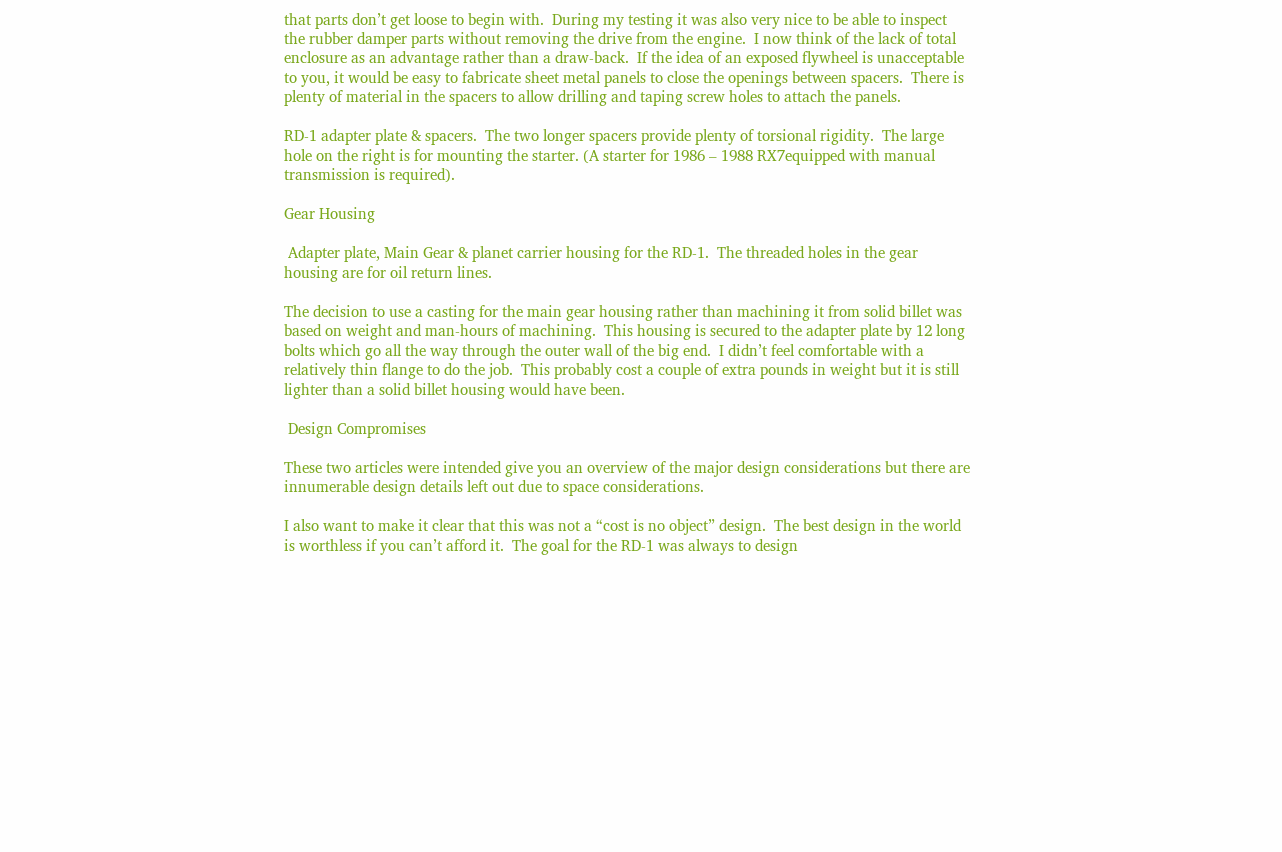that parts don’t get loose to begin with.  During my testing it was also very nice to be able to inspect the rubber damper parts without removing the drive from the engine.  I now think of the lack of total enclosure as an advantage rather than a draw-back.  If the idea of an exposed flywheel is unacceptable to you, it would be easy to fabricate sheet metal panels to close the openings between spacers.  There is plenty of material in the spacers to allow drilling and taping screw holes to attach the panels.

RD-1 adapter plate & spacers.  The two longer spacers provide plenty of torsional rigidity.  The large hole on the right is for mounting the starter. (A starter for 1986 – 1988 RX7equipped with manual transmission is required).

Gear Housing

 Adapter plate, Main Gear & planet carrier housing for the RD-1.  The threaded holes in the gear housing are for oil return lines.

The decision to use a casting for the main gear housing rather than machining it from solid billet was based on weight and man-hours of machining.  This housing is secured to the adapter plate by 12 long bolts which go all the way through the outer wall of the big end.  I didn’t feel comfortable with a relatively thin flange to do the job.  This probably cost a couple of extra pounds in weight but it is still lighter than a solid billet housing would have been.

 Design Compromises

These two articles were intended give you an overview of the major design considerations but there are innumerable design details left out due to space considerations.

I also want to make it clear that this was not a “cost is no object” design.  The best design in the world is worthless if you can’t afford it.  The goal for the RD-1 was always to design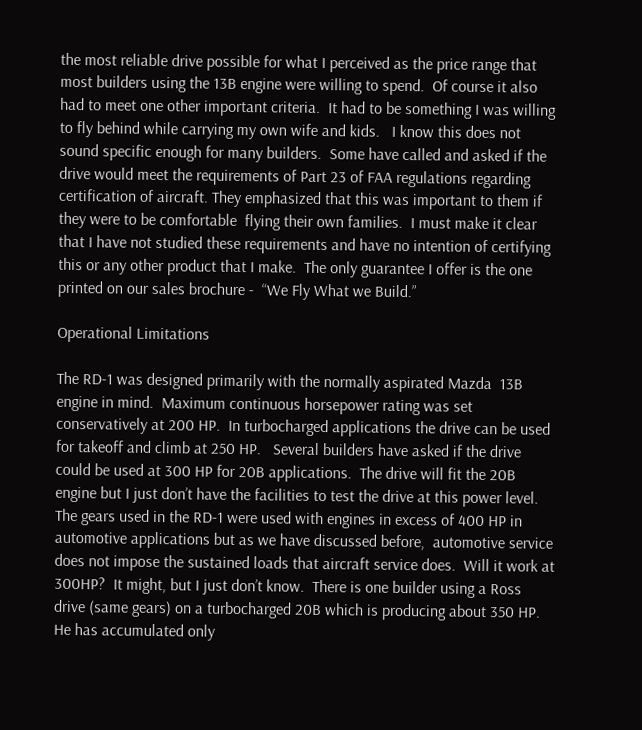the most reliable drive possible for what I perceived as the price range that most builders using the 13B engine were willing to spend.  Of course it also had to meet one other important criteria.  It had to be something I was willing to fly behind while carrying my own wife and kids.   I know this does not sound specific enough for many builders.  Some have called and asked if the drive would meet the requirements of Part 23 of FAA regulations regarding certification of aircraft. They emphasized that this was important to them if they were to be comfortable  flying their own families.  I must make it clear that I have not studied these requirements and have no intention of certifying this or any other product that I make.  The only guarantee I offer is the one printed on our sales brochure -  “We Fly What we Build.”

Operational Limitations

The RD-1 was designed primarily with the normally aspirated Mazda  13B engine in mind.  Maximum continuous horsepower rating was set conservatively at 200 HP.  In turbocharged applications the drive can be used for takeoff and climb at 250 HP.   Several builders have asked if the drive could be used at 300 HP for 20B applications.  The drive will fit the 20B engine but I just don’t have the facilities to test the drive at this power level.  The gears used in the RD-1 were used with engines in excess of 400 HP in automotive applications but as we have discussed before,  automotive service does not impose the sustained loads that aircraft service does.  Will it work at 300HP?  It might, but I just don’t know.  There is one builder using a Ross drive (same gears) on a turbocharged 20B which is producing about 350 HP.  He has accumulated only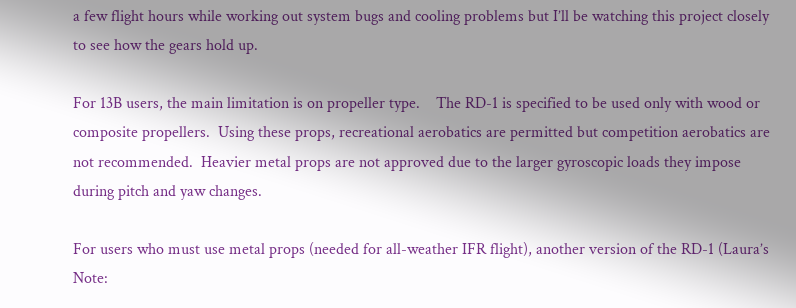a few flight hours while working out system bugs and cooling problems but I’ll be watching this project closely to see how the gears hold up.

For 13B users, the main limitation is on propeller type.    The RD-1 is specified to be used only with wood or composite propellers.  Using these props, recreational aerobatics are permitted but competition aerobatics are not recommended.  Heavier metal props are not approved due to the larger gyroscopic loads they impose during pitch and yaw changes.

For users who must use metal props (needed for all-weather IFR flight), another version of the RD-1 (Laura’s Note: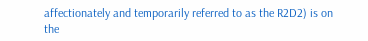affectionately and temporarily referred to as the R2D2) is on the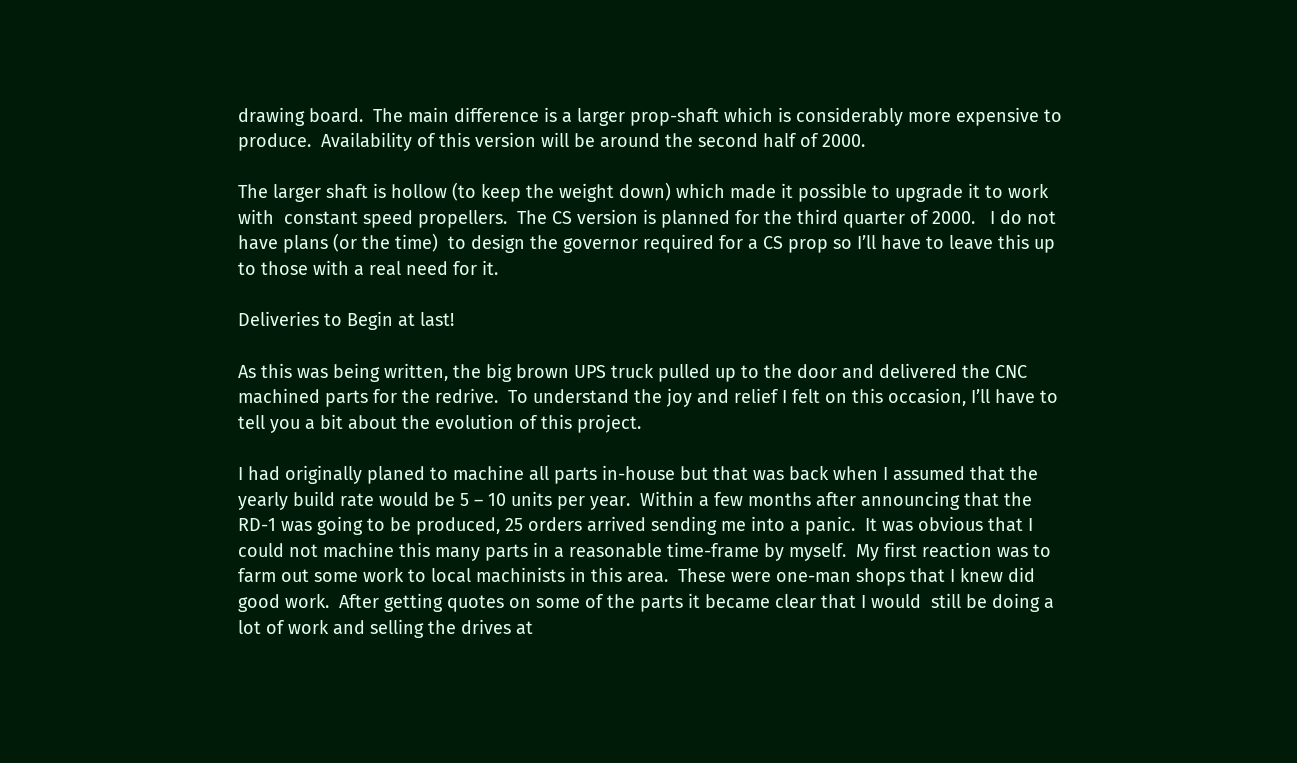drawing board.  The main difference is a larger prop-shaft which is considerably more expensive to produce.  Availability of this version will be around the second half of 2000.

The larger shaft is hollow (to keep the weight down) which made it possible to upgrade it to work with  constant speed propellers.  The CS version is planned for the third quarter of 2000.   I do not have plans (or the time)  to design the governor required for a CS prop so I’ll have to leave this up to those with a real need for it.

Deliveries to Begin at last!

As this was being written, the big brown UPS truck pulled up to the door and delivered the CNC machined parts for the redrive.  To understand the joy and relief I felt on this occasion, I’ll have to tell you a bit about the evolution of this project.

I had originally planed to machine all parts in-house but that was back when I assumed that the yearly build rate would be 5 – 10 units per year.  Within a few months after announcing that the  RD-1 was going to be produced, 25 orders arrived sending me into a panic.  It was obvious that I could not machine this many parts in a reasonable time-frame by myself.  My first reaction was to farm out some work to local machinists in this area.  These were one-man shops that I knew did good work.  After getting quotes on some of the parts it became clear that I would  still be doing a lot of work and selling the drives at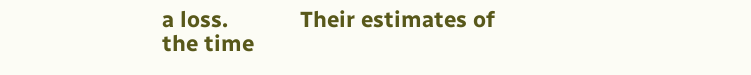a loss.            Their estimates of the time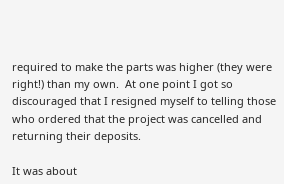required to make the parts was higher (they were right!) than my own.  At one point I got so discouraged that I resigned myself to telling those who ordered that the project was cancelled and returning their deposits.

It was about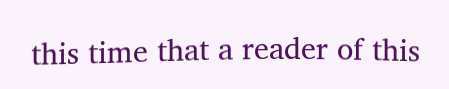this time that a reader of this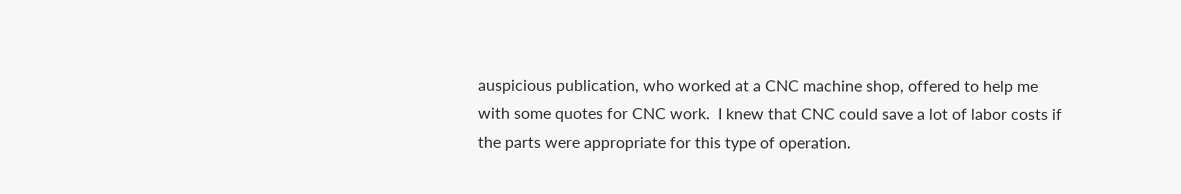auspicious publication, who worked at a CNC machine shop, offered to help me with some quotes for CNC work.  I knew that CNC could save a lot of labor costs if the parts were appropriate for this type of operation.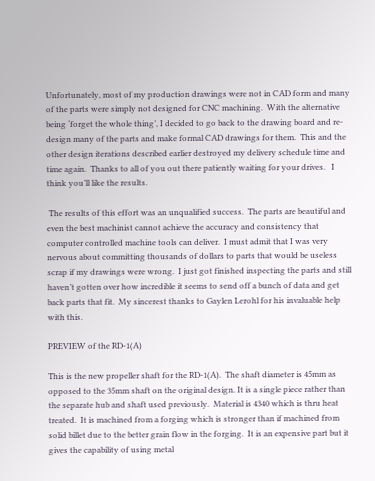Unfortunately, most of my production drawings were not in CAD form and many of the parts were simply not designed for CNC machining.  With the alternative being ‘forget the whole thing’, I decided to go back to the drawing board and re-design many of the parts and make formal CAD drawings for them.  This and the other design iterations described earlier destroyed my delivery schedule time and time again.  Thanks to all of you out there patiently waiting for your drives.   I think you’ll like the results.

 The results of this effort was an unqualified success.  The parts are beautiful and even the best machinist cannot achieve the accuracy and consistency that computer controlled machine tools can deliver.  I must admit that I was very nervous about committing thousands of dollars to parts that would be useless scrap if my drawings were wrong.  I just got finished inspecting the parts and still haven’t gotten over how incredible it seems to send off a bunch of data and get back parts that fit.  My sincerest thanks to Gaylen Lerohl for his invaluable help with this.

PREVIEW of the RD-1(A)

This is the new propeller shaft for the RD-1(A).  The shaft diameter is 45mm as opposed to the 35mm shaft on the original design. It is a single piece rather than the separate hub and shaft used previously.  Material is 4340 which is thru heat treated.  It is machined from a forging which is stronger than if machined from solid billet due to the better grain flow in the forging.  It is an expensive part but it gives the capability of using metal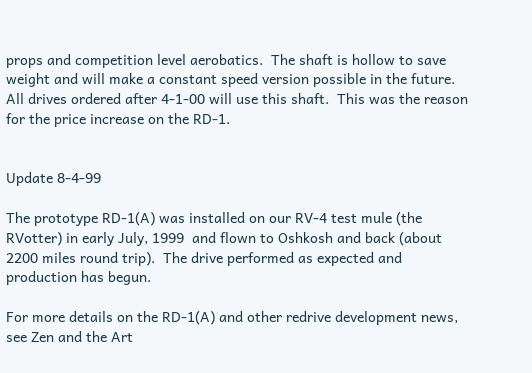props and competition level aerobatics.  The shaft is hollow to save weight and will make a constant speed version possible in the future.  All drives ordered after 4-1-00 will use this shaft.  This was the reason for the price increase on the RD-1.


Update 8-4-99

The prototype RD-1(A) was installed on our RV-4 test mule (the RVotter) in early July, 1999  and flown to Oshkosh and back (about 2200 miles round trip).  The drive performed as expected and production has begun.

For more details on the RD-1(A) and other redrive development news, see Zen and the Art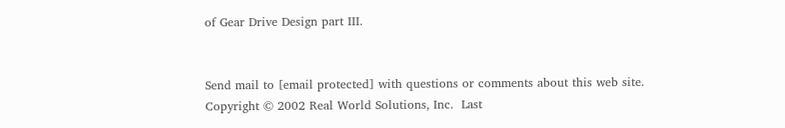of Gear Drive Design part III.


Send mail to [email protected] with questions or comments about this web site.
Copyright © 2002 Real World Solutions, Inc.  Last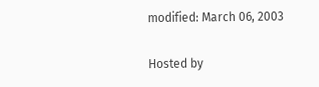modified: March 06, 2003

Hosted by